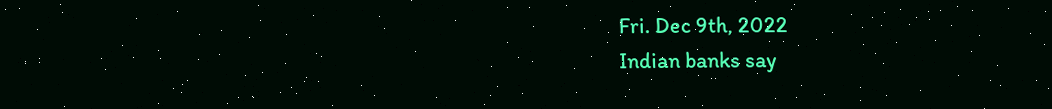Fri. Dec 9th, 2022
Indian banks say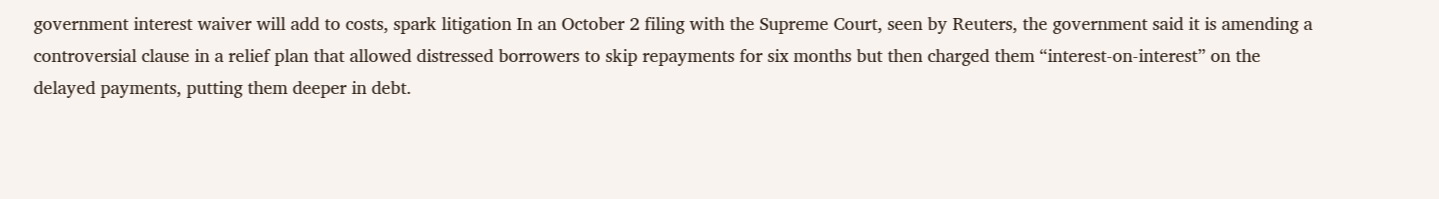government interest waiver will add to costs, spark litigation In an October 2 filing with the Supreme Court, seen by Reuters, the government said it is amending a controversial clause in a relief plan that allowed distressed borrowers to skip repayments for six months but then charged them “interest-on-interest” on the delayed payments, putting them deeper in debt.